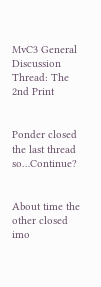MvC3 General Discussion Thread: The 2nd Print


Ponder closed the last thread so…Continue?


About time the other closed imo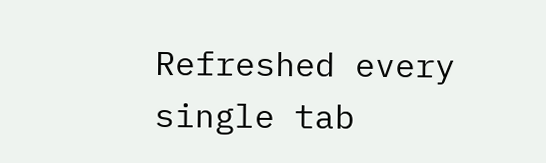Refreshed every single tab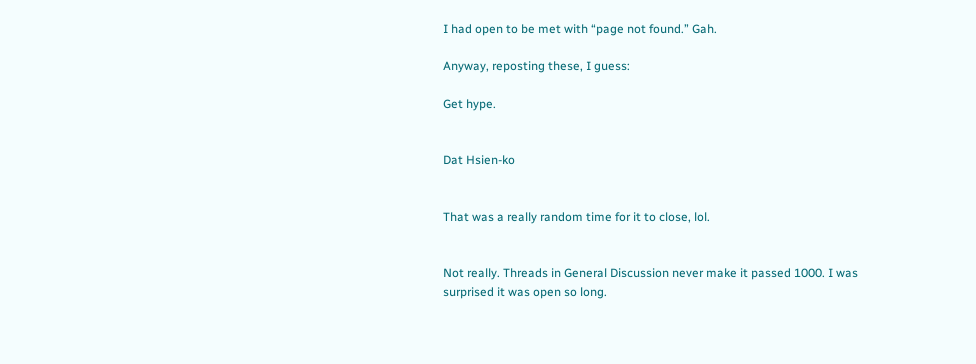I had open to be met with “page not found.” Gah.

Anyway, reposting these, I guess:

Get hype.


Dat Hsien-ko


That was a really random time for it to close, lol.


Not really. Threads in General Discussion never make it passed 1000. I was surprised it was open so long.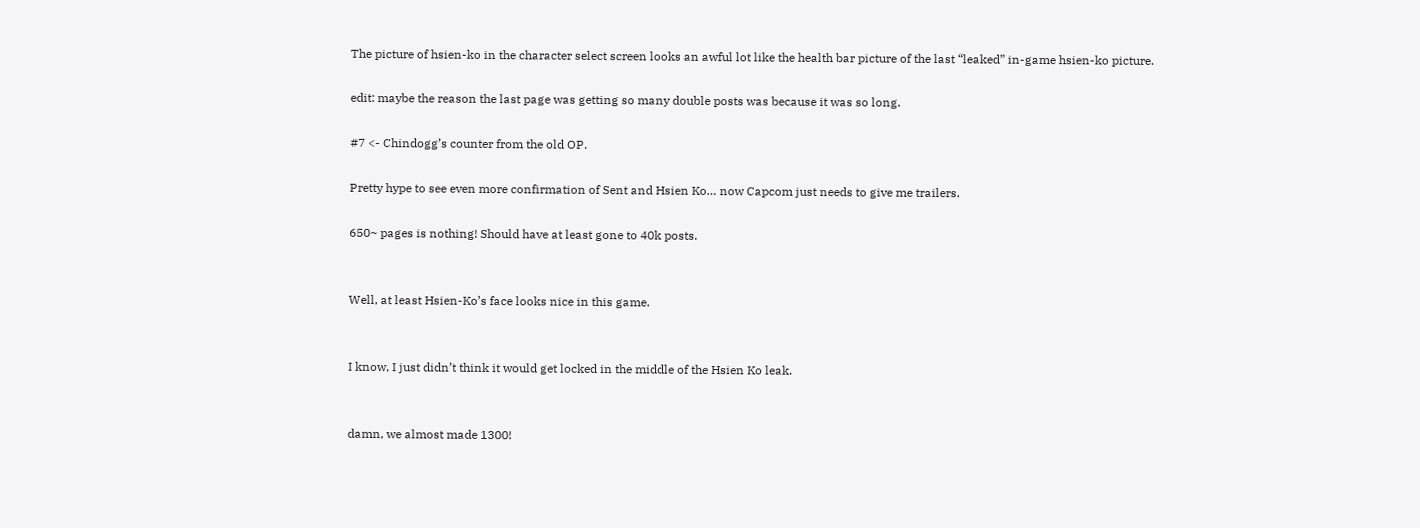The picture of hsien-ko in the character select screen looks an awful lot like the health bar picture of the last “leaked” in-game hsien-ko picture.

edit: maybe the reason the last page was getting so many double posts was because it was so long.

#7 <- Chindogg’s counter from the old OP.

Pretty hype to see even more confirmation of Sent and Hsien Ko… now Capcom just needs to give me trailers.

650~ pages is nothing! Should have at least gone to 40k posts.


Well, at least Hsien-Ko’s face looks nice in this game.


I know, I just didn’t think it would get locked in the middle of the Hsien Ko leak.


damn, we almost made 1300!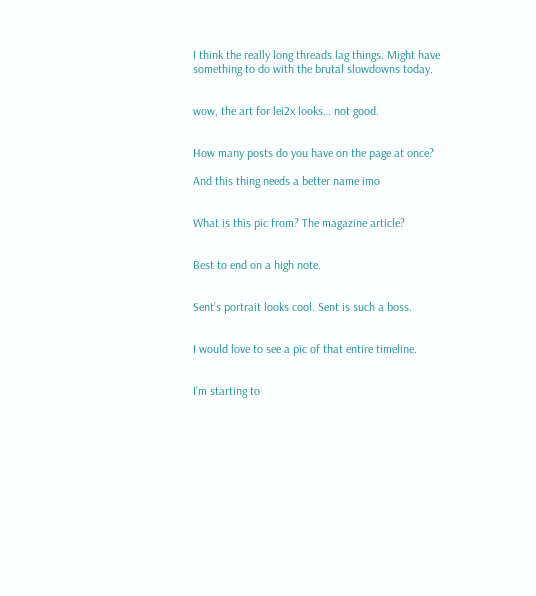I think the really long threads lag things. Might have something to do with the brutal slowdowns today.


wow, the art for lei2x looks… not good.


How many posts do you have on the page at once?

And this thing needs a better name imo


What is this pic from? The magazine article?


Best to end on a high note.


Sent’s portrait looks cool. Sent is such a boss.


I would love to see a pic of that entire timeline.


I’m starting to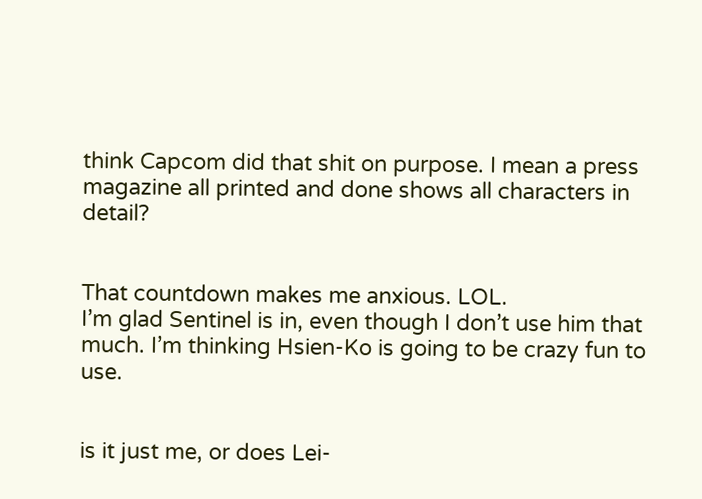think Capcom did that shit on purpose. I mean a press magazine all printed and done shows all characters in detail?


That countdown makes me anxious. LOL.
I’m glad Sentinel is in, even though I don’t use him that much. I’m thinking Hsien-Ko is going to be crazy fun to use.


is it just me, or does Lei-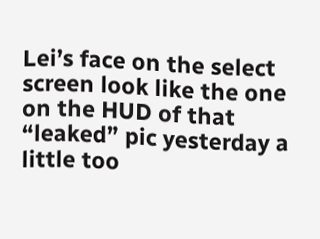Lei’s face on the select screen look like the one on the HUD of that “leaked” pic yesterday a little too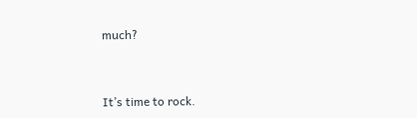much?



It’s time to rock.